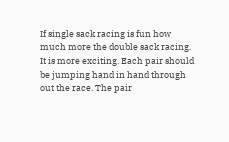If single sack racing is fun how much more the double sack racing. It is more exciting. Each pair should be jumping hand in hand through out the race. The pair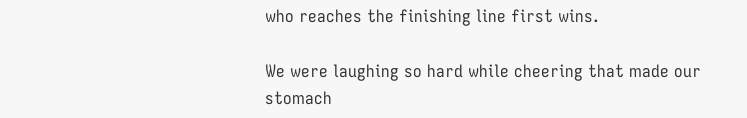who reaches the finishing line first wins.

We were laughing so hard while cheering that made our stomach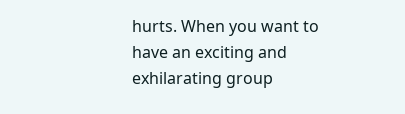hurts. When you want to have an exciting and exhilarating group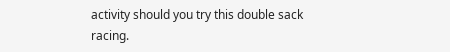activity should you try this double sack racing.